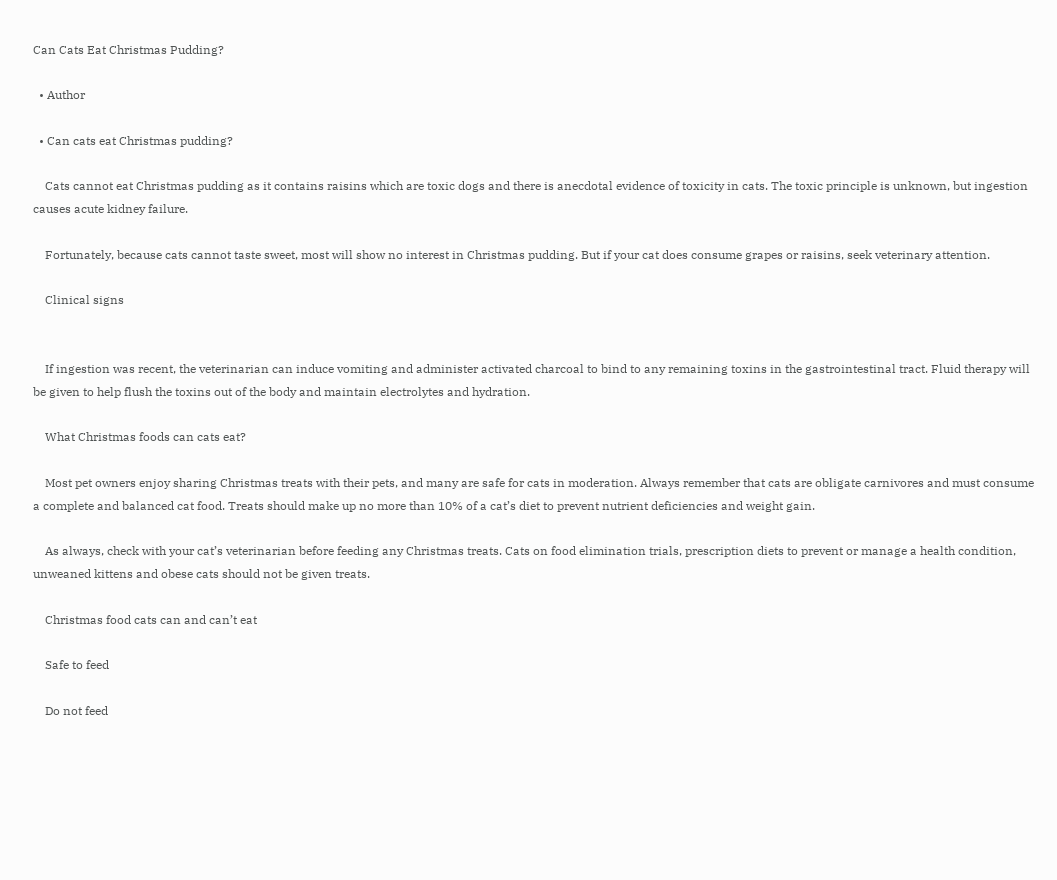Can Cats Eat Christmas Pudding?

  • Author

  • Can cats eat Christmas pudding?

    Cats cannot eat Christmas pudding as it contains raisins which are toxic dogs and there is anecdotal evidence of toxicity in cats. The toxic principle is unknown, but ingestion causes acute kidney failure.

    Fortunately, because cats cannot taste sweet, most will show no interest in Christmas pudding. But if your cat does consume grapes or raisins, seek veterinary attention.

    Clinical signs


    If ingestion was recent, the veterinarian can induce vomiting and administer activated charcoal to bind to any remaining toxins in the gastrointestinal tract. Fluid therapy will be given to help flush the toxins out of the body and maintain electrolytes and hydration.

    What Christmas foods can cats eat?

    Most pet owners enjoy sharing Christmas treats with their pets, and many are safe for cats in moderation. Always remember that cats are obligate carnivores and must consume a complete and balanced cat food. Treats should make up no more than 10% of a cat’s diet to prevent nutrient deficiencies and weight gain.

    As always, check with your cat’s veterinarian before feeding any Christmas treats. Cats on food elimination trials, prescription diets to prevent or manage a health condition, unweaned kittens and obese cats should not be given treats.

    Christmas food cats can and can’t eat

    Safe to feed

    Do not feed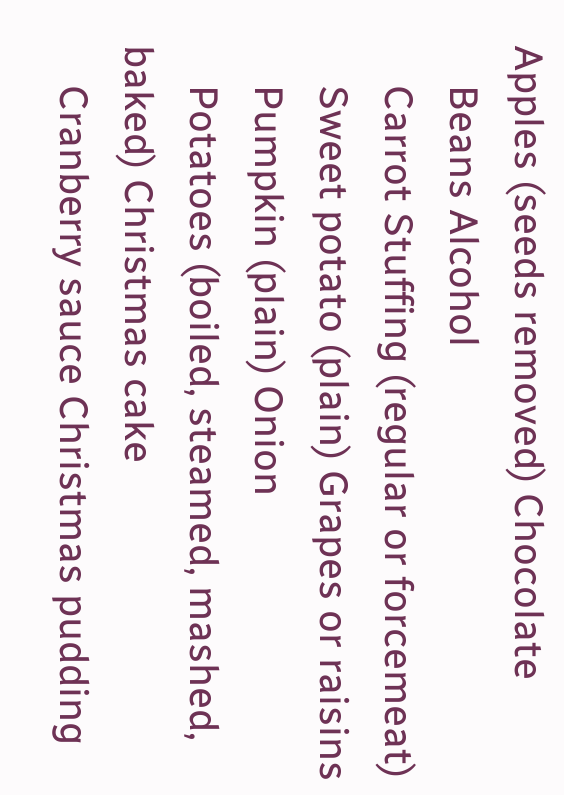Apples (seeds removed) Chocolate
    Beans Alcohol
    Carrot Stuffing (regular or forcemeat)
    Sweet potato (plain) Grapes or raisins
    Pumpkin (plain) Onion
    Potatoes (boiled, steamed, mashed, baked) Christmas cake
    Cranberry sauce Christmas pudding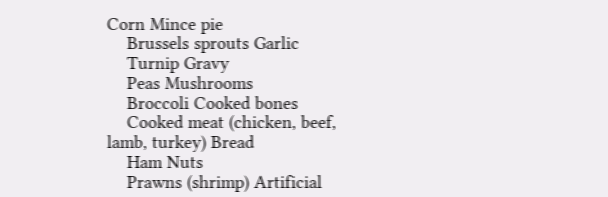Corn Mince pie
    Brussels sprouts Garlic
    Turnip Gravy
    Peas Mushrooms
    Broccoli Cooked bones
    Cooked meat (chicken, beef, lamb, turkey) Bread
    Ham Nuts
    Prawns (shrimp) Artificial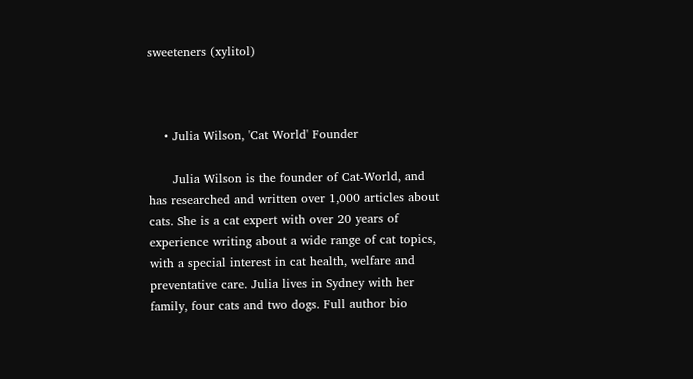sweeteners (xylitol)



    • Julia Wilson, 'Cat World' Founder

      Julia Wilson is the founder of Cat-World, and has researched and written over 1,000 articles about cats. She is a cat expert with over 20 years of experience writing about a wide range of cat topics, with a special interest in cat health, welfare and preventative care. Julia lives in Sydney with her family, four cats and two dogs. Full author bio